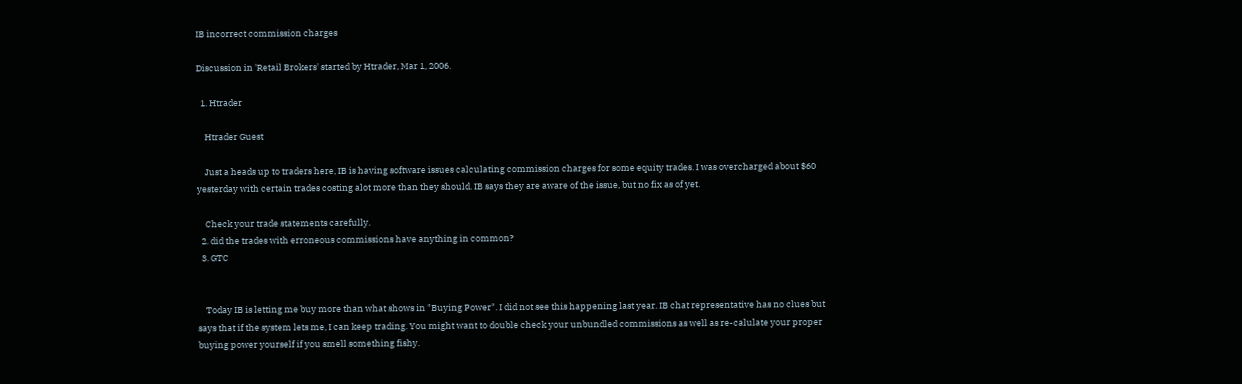IB incorrect commission charges

Discussion in 'Retail Brokers' started by Htrader, Mar 1, 2006.

  1. Htrader

    Htrader Guest

    Just a heads up to traders here, IB is having software issues calculating commission charges for some equity trades. I was overcharged about $60 yesterday with certain trades costing alot more than they should. IB says they are aware of the issue, but no fix as of yet.

    Check your trade statements carefully.
  2. did the trades with erroneous commissions have anything in common?
  3. GTC


    Today IB is letting me buy more than what shows in "Buying Power". I did not see this happening last year. IB chat representative has no clues but says that if the system lets me, I can keep trading. You might want to double check your unbundled commissions as well as re-calulate your proper buying power yourself if you smell something fishy.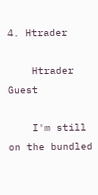4. Htrader

    Htrader Guest

    I'm still on the bundled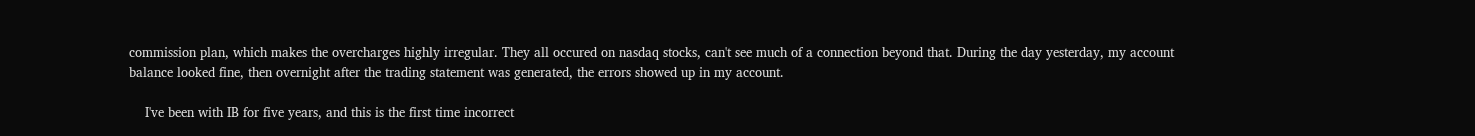commission plan, which makes the overcharges highly irregular. They all occured on nasdaq stocks, can't see much of a connection beyond that. During the day yesterday, my account balance looked fine, then overnight after the trading statement was generated, the errors showed up in my account.

    I've been with IB for five years, and this is the first time incorrect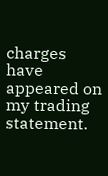charges have appeared on my trading statement.